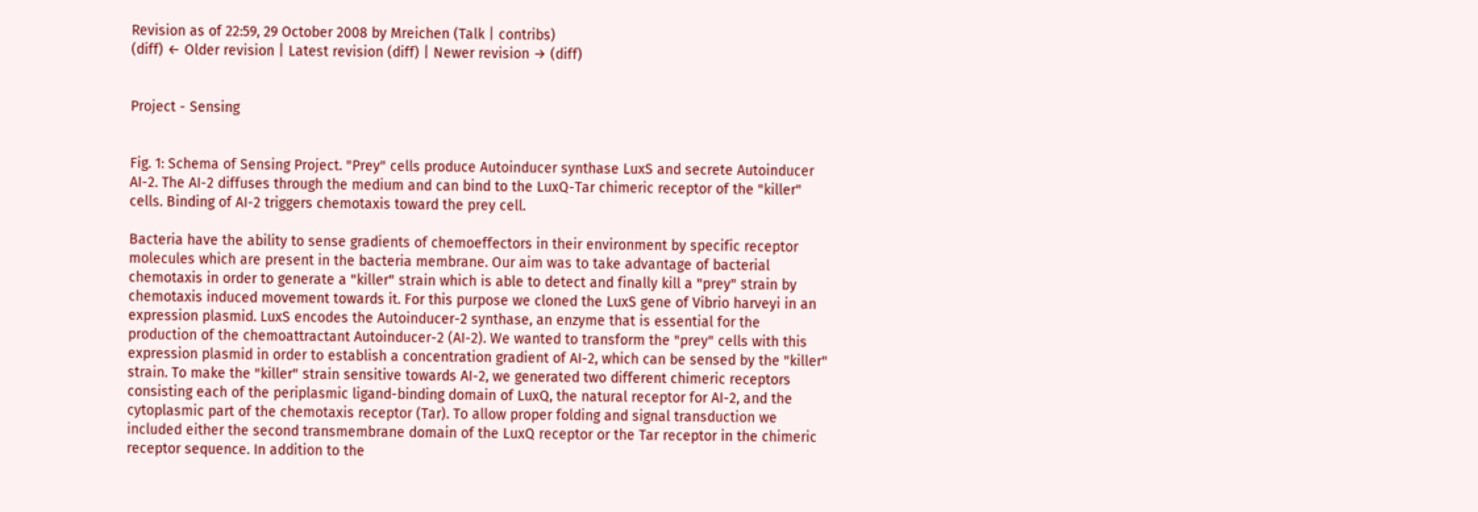Revision as of 22:59, 29 October 2008 by Mreichen (Talk | contribs)
(diff) ← Older revision | Latest revision (diff) | Newer revision → (diff)


Project - Sensing


Fig. 1: Schema of Sensing Project. "Prey" cells produce Autoinducer synthase LuxS and secrete Autoinducer AI-2. The AI-2 diffuses through the medium and can bind to the LuxQ-Tar chimeric receptor of the "killer" cells. Binding of AI-2 triggers chemotaxis toward the prey cell.

Bacteria have the ability to sense gradients of chemoeffectors in their environment by specific receptor molecules which are present in the bacteria membrane. Our aim was to take advantage of bacterial chemotaxis in order to generate a "killer" strain which is able to detect and finally kill a "prey" strain by chemotaxis induced movement towards it. For this purpose we cloned the LuxS gene of Vibrio harveyi in an expression plasmid. LuxS encodes the Autoinducer-2 synthase, an enzyme that is essential for the production of the chemoattractant Autoinducer-2 (AI-2). We wanted to transform the "prey" cells with this expression plasmid in order to establish a concentration gradient of AI-2, which can be sensed by the "killer" strain. To make the "killer" strain sensitive towards AI-2, we generated two different chimeric receptors consisting each of the periplasmic ligand-binding domain of LuxQ, the natural receptor for AI-2, and the cytoplasmic part of the chemotaxis receptor (Tar). To allow proper folding and signal transduction we included either the second transmembrane domain of the LuxQ receptor or the Tar receptor in the chimeric receptor sequence. In addition to the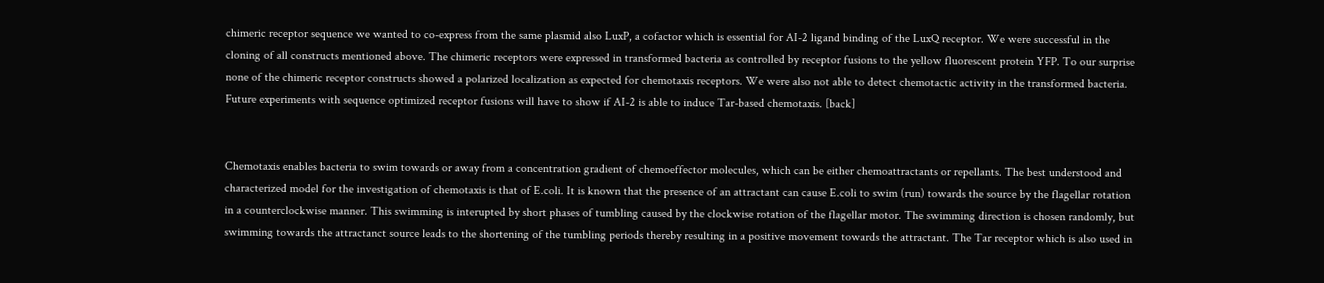chimeric receptor sequence we wanted to co-express from the same plasmid also LuxP, a cofactor which is essential for AI-2 ligand binding of the LuxQ receptor. We were successful in the cloning of all constructs mentioned above. The chimeric receptors were expressed in transformed bacteria as controlled by receptor fusions to the yellow fluorescent protein YFP. To our surprise none of the chimeric receptor constructs showed a polarized localization as expected for chemotaxis receptors. We were also not able to detect chemotactic activity in the transformed bacteria. Future experiments with sequence optimized receptor fusions will have to show if AI-2 is able to induce Tar-based chemotaxis. [back]


Chemotaxis enables bacteria to swim towards or away from a concentration gradient of chemoeffector molecules, which can be either chemoattractants or repellants. The best understood and characterized model for the investigation of chemotaxis is that of E.coli. It is known that the presence of an attractant can cause E.coli to swim (run) towards the source by the flagellar rotation in a counterclockwise manner. This swimming is interupted by short phases of tumbling caused by the clockwise rotation of the flagellar motor. The swimming direction is chosen randomly, but swimming towards the attractanct source leads to the shortening of the tumbling periods thereby resulting in a positive movement towards the attractant. The Tar receptor which is also used in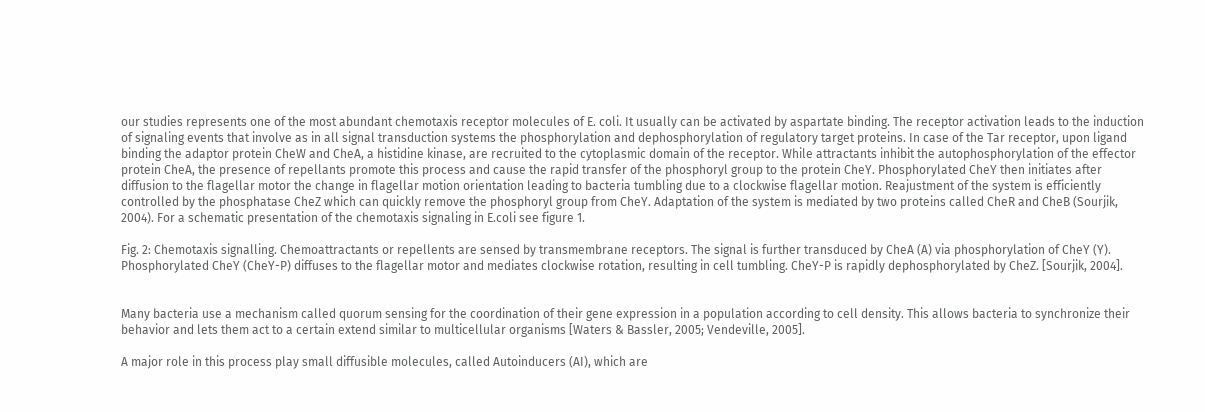our studies represents one of the most abundant chemotaxis receptor molecules of E. coli. It usually can be activated by aspartate binding. The receptor activation leads to the induction of signaling events that involve as in all signal transduction systems the phosphorylation and dephosphorylation of regulatory target proteins. In case of the Tar receptor, upon ligand binding the adaptor protein CheW and CheA, a histidine kinase, are recruited to the cytoplasmic domain of the receptor. While attractants inhibit the autophosphorylation of the effector protein CheA, the presence of repellants promote this process and cause the rapid transfer of the phosphoryl group to the protein CheY. Phosphorylated CheY then initiates after diffusion to the flagellar motor the change in flagellar motion orientation leading to bacteria tumbling due to a clockwise flagellar motion. Reajustment of the system is efficiently controlled by the phosphatase CheZ which can quickly remove the phosphoryl group from CheY. Adaptation of the system is mediated by two proteins called CheR and CheB (Sourjik, 2004). For a schematic presentation of the chemotaxis signaling in E.coli see figure 1.

Fig. 2: Chemotaxis signalling. Chemoattractants or repellents are sensed by transmembrane receptors. The signal is further transduced by CheA (A) via phosphorylation of CheY (Y). Phosphorylated CheY (CheY-P) diffuses to the flagellar motor and mediates clockwise rotation, resulting in cell tumbling. CheY-P is rapidly dephosphorylated by CheZ. [Sourjik, 2004].


Many bacteria use a mechanism called quorum sensing for the coordination of their gene expression in a population according to cell density. This allows bacteria to synchronize their behavior and lets them act to a certain extend similar to multicellular organisms [Waters & Bassler, 2005; Vendeville, 2005].

A major role in this process play small diffusible molecules, called Autoinducers (AI), which are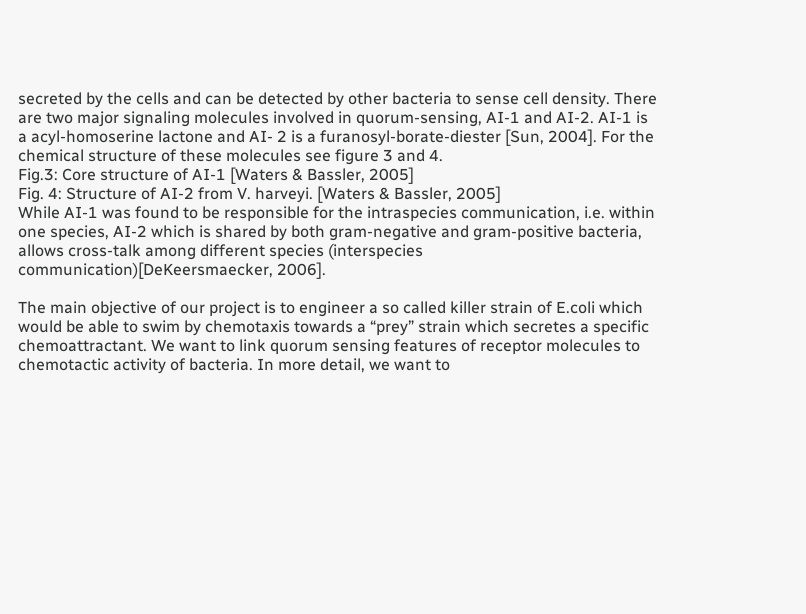secreted by the cells and can be detected by other bacteria to sense cell density. There are two major signaling molecules involved in quorum-sensing, AI-1 and AI-2. AI-1 is a acyl-homoserine lactone and AI- 2 is a furanosyl-borate-diester [Sun, 2004]. For the chemical structure of these molecules see figure 3 and 4.
Fig.3: Core structure of AI-1 [Waters & Bassler, 2005]
Fig. 4: Structure of AI-2 from V. harveyi. [Waters & Bassler, 2005]
While AI-1 was found to be responsible for the intraspecies communication, i.e. within one species, AI-2 which is shared by both gram-negative and gram-positive bacteria, allows cross-talk among different species (interspecies communication)[DeKeersmaecker, 2006].

The main objective of our project is to engineer a so called killer strain of E.coli which would be able to swim by chemotaxis towards a “prey” strain which secretes a specific chemoattractant. We want to link quorum sensing features of receptor molecules to chemotactic activity of bacteria. In more detail, we want to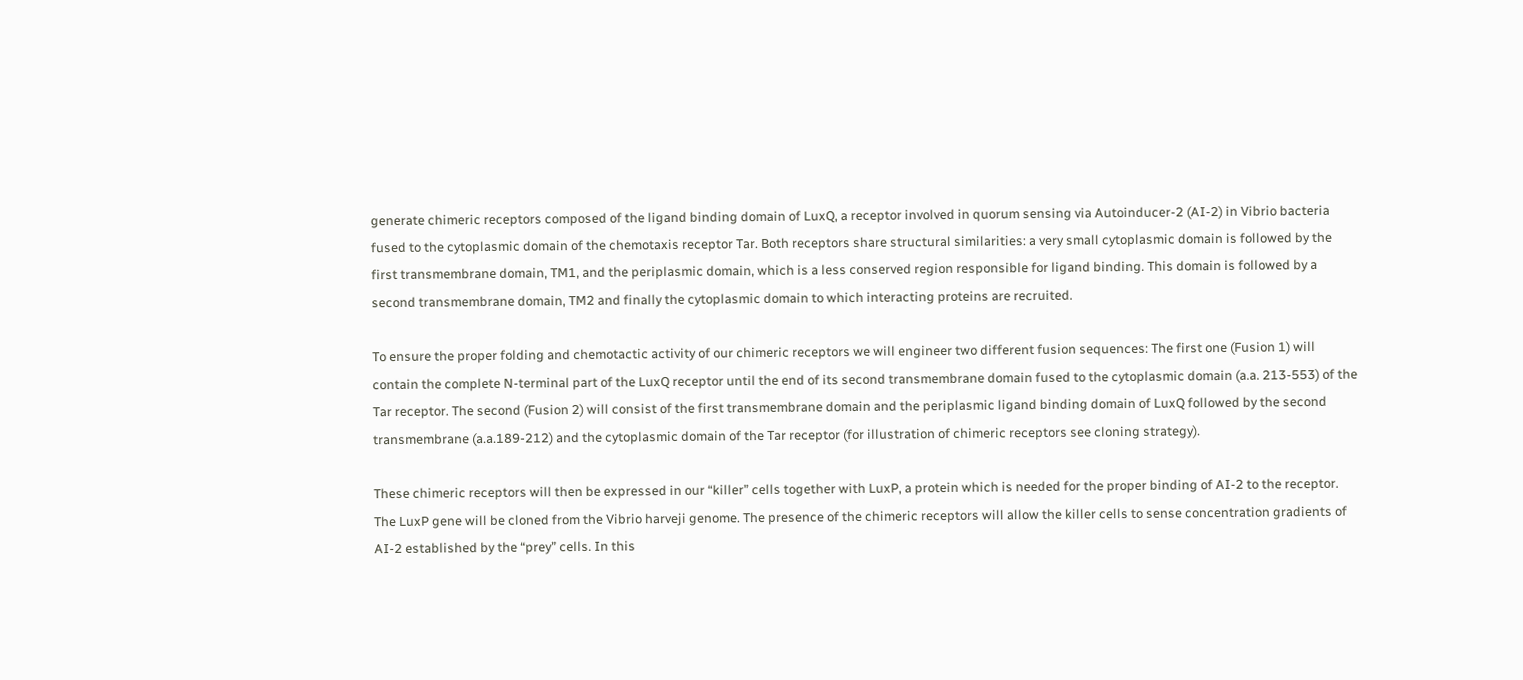generate chimeric receptors composed of the ligand binding domain of LuxQ, a receptor involved in quorum sensing via Autoinducer-2 (AI-2) in Vibrio bacteria fused to the cytoplasmic domain of the chemotaxis receptor Tar. Both receptors share structural similarities: a very small cytoplasmic domain is followed by the first transmembrane domain, TM1, and the periplasmic domain, which is a less conserved region responsible for ligand binding. This domain is followed by a second transmembrane domain, TM2 and finally the cytoplasmic domain to which interacting proteins are recruited.

To ensure the proper folding and chemotactic activity of our chimeric receptors we will engineer two different fusion sequences: The first one (Fusion 1) will contain the complete N-terminal part of the LuxQ receptor until the end of its second transmembrane domain fused to the cytoplasmic domain (a.a. 213-553) of the Tar receptor. The second (Fusion 2) will consist of the first transmembrane domain and the periplasmic ligand binding domain of LuxQ followed by the second transmembrane (a.a.189-212) and the cytoplasmic domain of the Tar receptor (for illustration of chimeric receptors see cloning strategy).

These chimeric receptors will then be expressed in our “killer” cells together with LuxP, a protein which is needed for the proper binding of AI-2 to the receptor. The LuxP gene will be cloned from the Vibrio harveji genome. The presence of the chimeric receptors will allow the killer cells to sense concentration gradients of AI-2 established by the “prey” cells. In this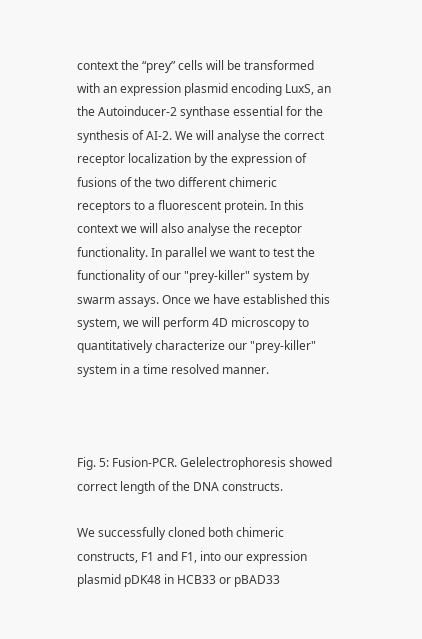context the “prey” cells will be transformed with an expression plasmid encoding LuxS, an the Autoinducer-2 synthase essential for the synthesis of AI-2. We will analyse the correct receptor localization by the expression of fusions of the two different chimeric receptors to a fluorescent protein. In this context we will also analyse the receptor functionality. In parallel we want to test the functionality of our "prey-killer" system by swarm assays. Once we have established this system, we will perform 4D microscopy to quantitatively characterize our "prey-killer" system in a time resolved manner.



Fig. 5: Fusion-PCR. Gelelectrophoresis showed correct length of the DNA constructs.

We successfully cloned both chimeric constructs, F1 and F1, into our expression plasmid pDK48 in HCB33 or pBAD33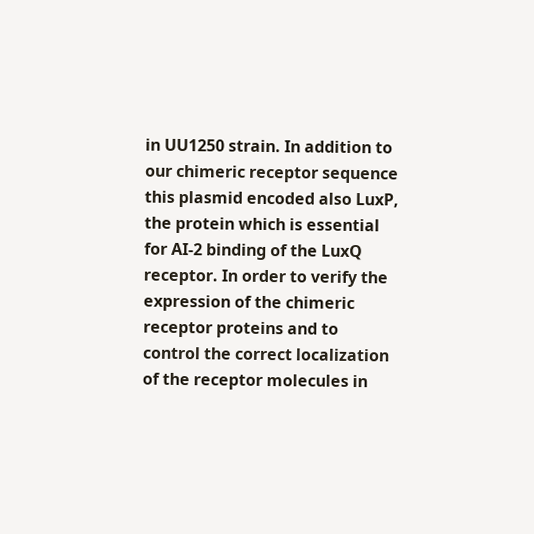in UU1250 strain. In addition to our chimeric receptor sequence this plasmid encoded also LuxP, the protein which is essential for AI-2 binding of the LuxQ receptor. In order to verify the expression of the chimeric receptor proteins and to control the correct localization of the receptor molecules in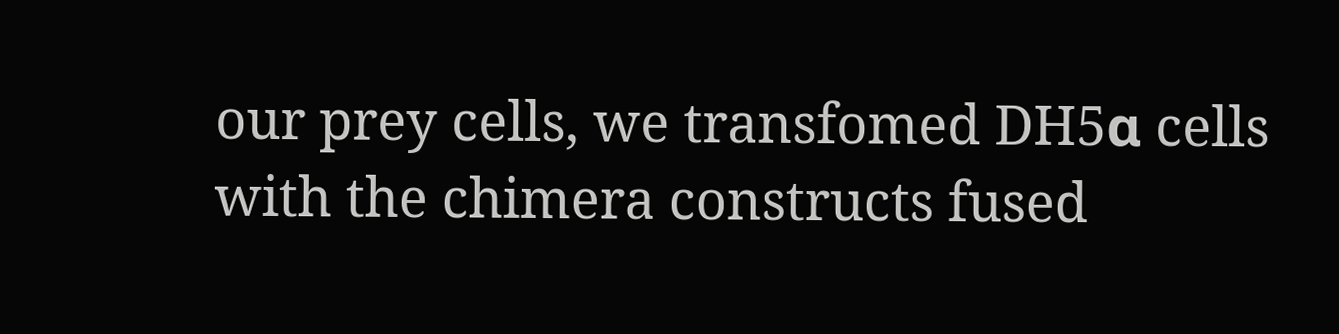our prey cells, we transfomed DH5α cells with the chimera constructs fused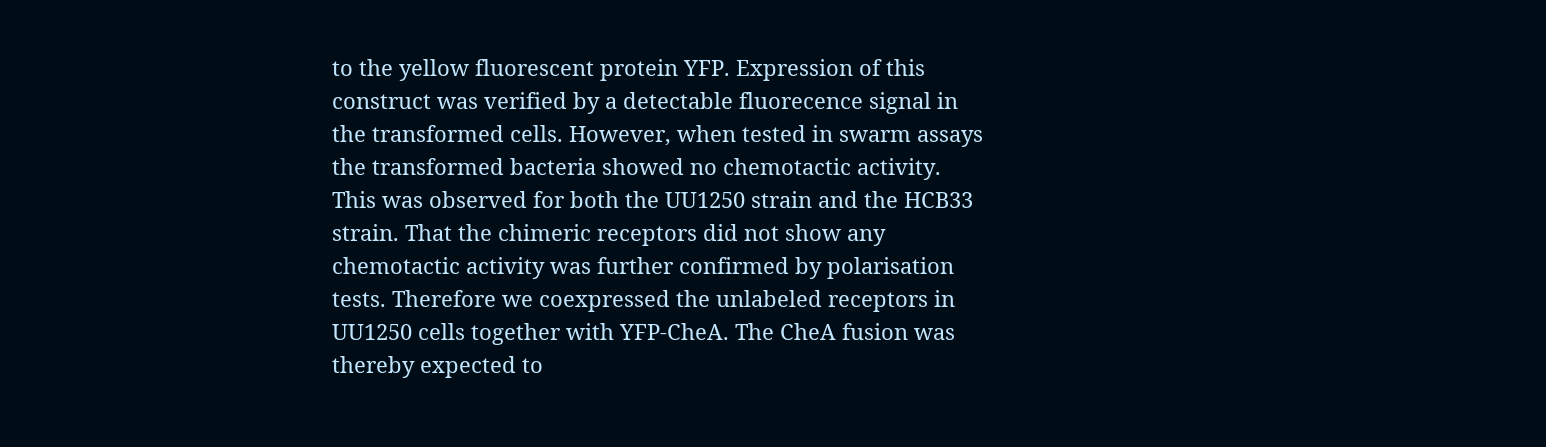to the yellow fluorescent protein YFP. Expression of this construct was verified by a detectable fluorecence signal in the transformed cells. However, when tested in swarm assays the transformed bacteria showed no chemotactic activity. This was observed for both the UU1250 strain and the HCB33 strain. That the chimeric receptors did not show any chemotactic activity was further confirmed by polarisation tests. Therefore we coexpressed the unlabeled receptors in UU1250 cells together with YFP-CheA. The CheA fusion was thereby expected to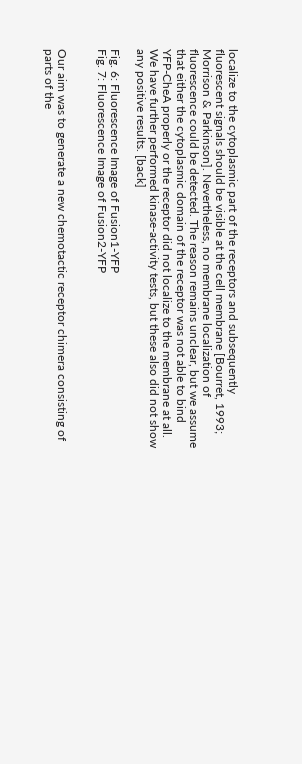localize to the cytoplasmic part of the receptors and subsequently fluorescent signals should be visible at the cell membrane [Bourret, 1993; Morrison & Parkinson]. Nevertheless, no membrane localization of fluorescence could be detected. The reason remains unclear, but we assume that either the cytoplasmic domain of the receptor was not able to bind YFP-CheA properly or the receptor did not localize to the membrane at all. We have further performed kinase-activity tests, but these also did not show any positive results. [back]

Fig. 6: Fluorescence Image of Fusion1-YFP
Fig. 7: Fluorescence Image of Fusion2-YFP


Our aim was to generate a new chemotactic receptor chimera consisting of parts of the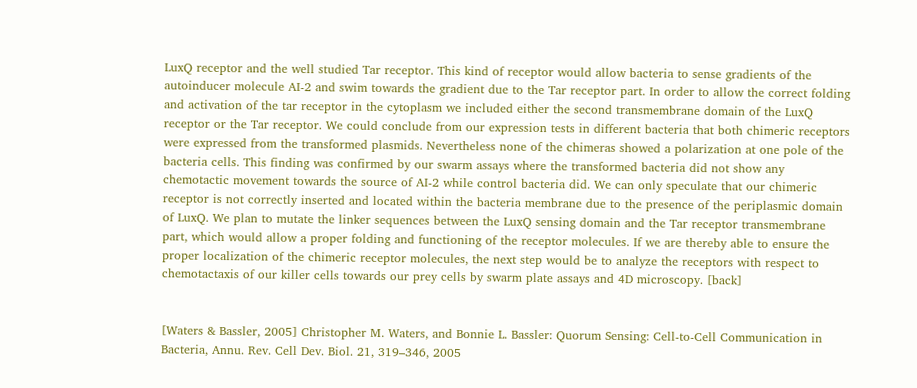LuxQ receptor and the well studied Tar receptor. This kind of receptor would allow bacteria to sense gradients of the autoinducer molecule AI-2 and swim towards the gradient due to the Tar receptor part. In order to allow the correct folding and activation of the tar receptor in the cytoplasm we included either the second transmembrane domain of the LuxQ receptor or the Tar receptor. We could conclude from our expression tests in different bacteria that both chimeric receptors were expressed from the transformed plasmids. Nevertheless none of the chimeras showed a polarization at one pole of the bacteria cells. This finding was confirmed by our swarm assays where the transformed bacteria did not show any chemotactic movement towards the source of AI-2 while control bacteria did. We can only speculate that our chimeric receptor is not correctly inserted and located within the bacteria membrane due to the presence of the periplasmic domain of LuxQ. We plan to mutate the linker sequences between the LuxQ sensing domain and the Tar receptor transmembrane part, which would allow a proper folding and functioning of the receptor molecules. If we are thereby able to ensure the proper localization of the chimeric receptor molecules, the next step would be to analyze the receptors with respect to chemotactaxis of our killer cells towards our prey cells by swarm plate assays and 4D microscopy. [back]


[Waters & Bassler, 2005] Christopher M. Waters, and Bonnie L. Bassler: Quorum Sensing: Cell-to-Cell Communication in Bacteria, Annu. Rev. Cell Dev. Biol. 21, 319–346, 2005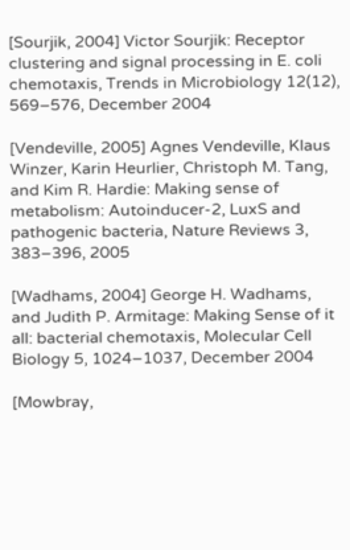[Sourjik, 2004] Victor Sourjik: Receptor clustering and signal processing in E. coli chemotaxis, Trends in Microbiology 12(12), 569–576, December 2004

[Vendeville, 2005] Agnes Vendeville, Klaus Winzer, Karin Heurlier, Christoph M. Tang, and Kim R. Hardie: Making sense of metabolism: Autoinducer-2, LuxS and pathogenic bacteria, Nature Reviews 3, 383–396, 2005

[Wadhams, 2004] George H. Wadhams, and Judith P. Armitage: Making Sense of it all: bacterial chemotaxis, Molecular Cell Biology 5, 1024–1037, December 2004

[Mowbray,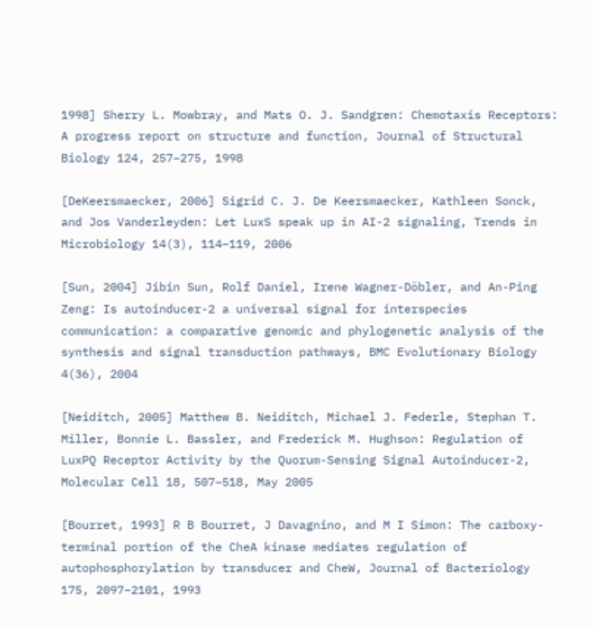1998] Sherry L. Mowbray, and Mats O. J. Sandgren: Chemotaxis Receptors: A progress report on structure and function, Journal of Structural Biology 124, 257–275, 1998

[DeKeersmaecker, 2006] Sigrid C. J. De Keersmaecker, Kathleen Sonck, and Jos Vanderleyden: Let LuxS speak up in AI-2 signaling, Trends in Microbiology 14(3), 114–119, 2006

[Sun, 2004] Jibin Sun, Rolf Daniel, Irene Wagner-Döbler, and An-Ping Zeng: Is autoinducer-2 a universal signal for interspecies communication: a comparative genomic and phylogenetic analysis of the synthesis and signal transduction pathways, BMC Evolutionary Biology 4(36), 2004

[Neiditch, 2005] Matthew B. Neiditch, Michael J. Federle, Stephan T. Miller, Bonnie L. Bassler, and Frederick M. Hughson: Regulation of LuxPQ Receptor Activity by the Quorum-Sensing Signal Autoinducer-2, Molecular Cell 18, 507–518, May 2005

[Bourret, 1993] R B Bourret, J Davagnino, and M I Simon: The carboxy-terminal portion of the CheA kinase mediates regulation of autophosphorylation by transducer and CheW, Journal of Bacteriology 175, 2097–2101, 1993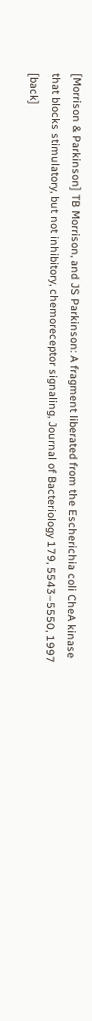[Morrison & Parkinson] TB Morrison, and JS Parkinson: A fragment liberated from the Escherichia coli CheA kinase that blocks stimulatory, but not inhibitory, chemoreceptor signaling, Journal of Bacteriology 179, 5543–5550, 1997 [back]